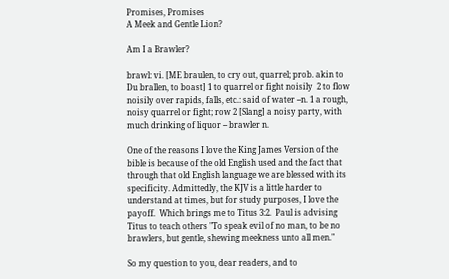Promises, Promises
A Meek and Gentle Lion?

Am I a Brawler?

brawl: vi. [ME braulen, to cry out, quarrel; prob. akin to Du brallen, to boast] 1 to quarrel or fight noisily  2 to flow noisily over rapids, falls, etc.: said of water --n. 1 a rough, noisy quarrel or fight; row 2 [Slang] a noisy party, with much drinking of liquor -- brawler n.

One of the reasons I love the King James Version of the bible is because of the old English used and the fact that through that old English language we are blessed with its specificity. Admittedly, the KJV is a little harder to understand at times, but for study purposes, I love the payoff.  Which brings me to Titus 3:2.  Paul is advising Titus to teach others "To speak evil of no man, to be no brawlers, but gentle, shewing meekness unto all men."

So my question to you, dear readers, and to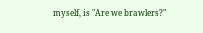myself, is "Are we brawlers?"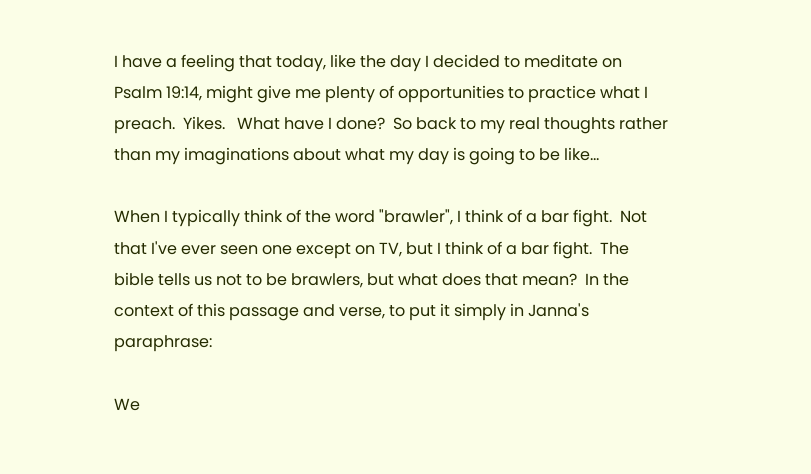I have a feeling that today, like the day I decided to meditate on Psalm 19:14, might give me plenty of opportunities to practice what I preach.  Yikes.   What have I done?  So back to my real thoughts rather than my imaginations about what my day is going to be like...

When I typically think of the word "brawler", I think of a bar fight.  Not that I've ever seen one except on TV, but I think of a bar fight.  The bible tells us not to be brawlers, but what does that mean?  In the context of this passage and verse, to put it simply in Janna's paraphrase:

We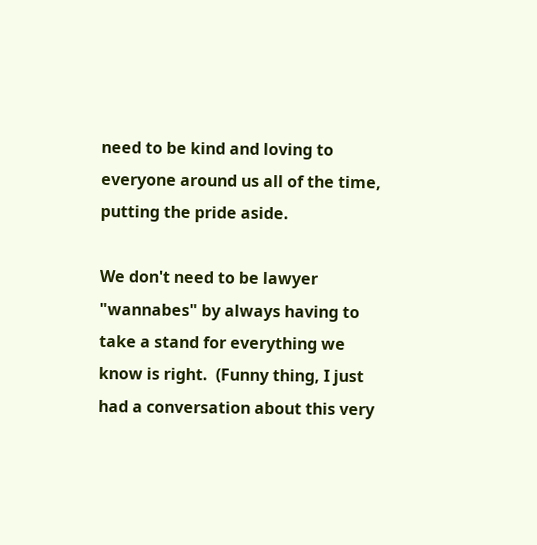need to be kind and loving to everyone around us all of the time, putting the pride aside.

We don't need to be lawyer "wannabes" by always having to take a stand for everything we know is right.  (Funny thing, I just had a conversation about this very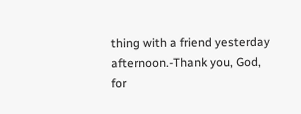thing with a friend yesterday afternoon.-Thank you, God, for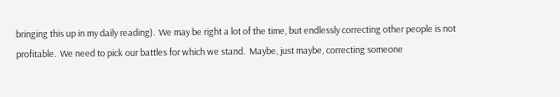bringing this up in my daily reading).  We may be right a lot of the time, but endlessly correcting other people is not profitable.  We need to pick our battles for which we stand.  Maybe, just maybe, correcting someone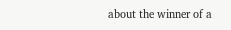about the winner of a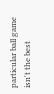particular ball game isn't the best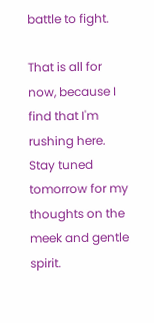battle to fight.

That is all for now, because I find that I'm rushing here.   Stay tuned tomorrow for my thoughts on the meek and gentle spirit.